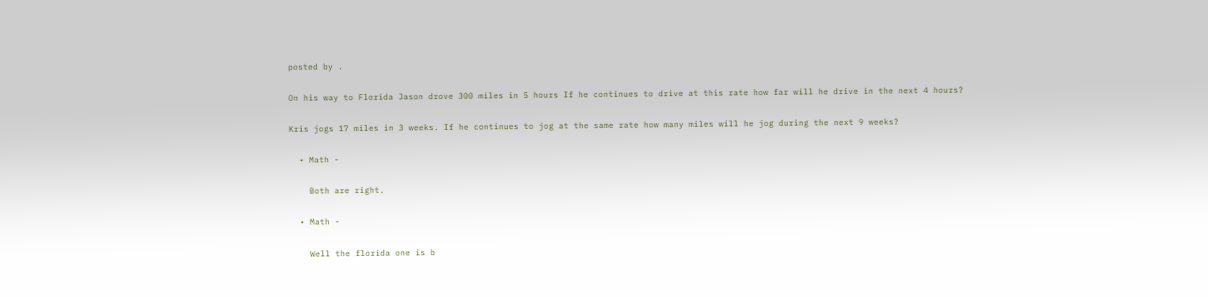posted by .

On his way to Florida Jason drove 300 miles in 5 hours If he continues to drive at this rate how far will he drive in the next 4 hours?

Kris jogs 17 miles in 3 weeks. If he continues to jog at the same rate how many miles will he jog during the next 9 weeks?

  • Math -

    Both are right.

  • Math -

    Well the florida one is b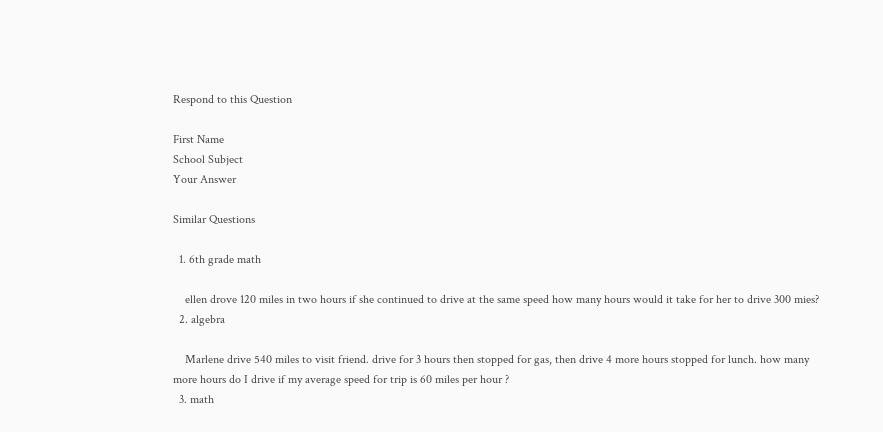Respond to this Question

First Name
School Subject
Your Answer

Similar Questions

  1. 6th grade math

    ellen drove 120 miles in two hours if she continued to drive at the same speed how many hours would it take for her to drive 300 mies?
  2. algebra

    Marlene drive 540 miles to visit friend. drive for 3 hours then stopped for gas, then drive 4 more hours stopped for lunch. how many more hours do I drive if my average speed for trip is 60 miles per hour ?
  3. math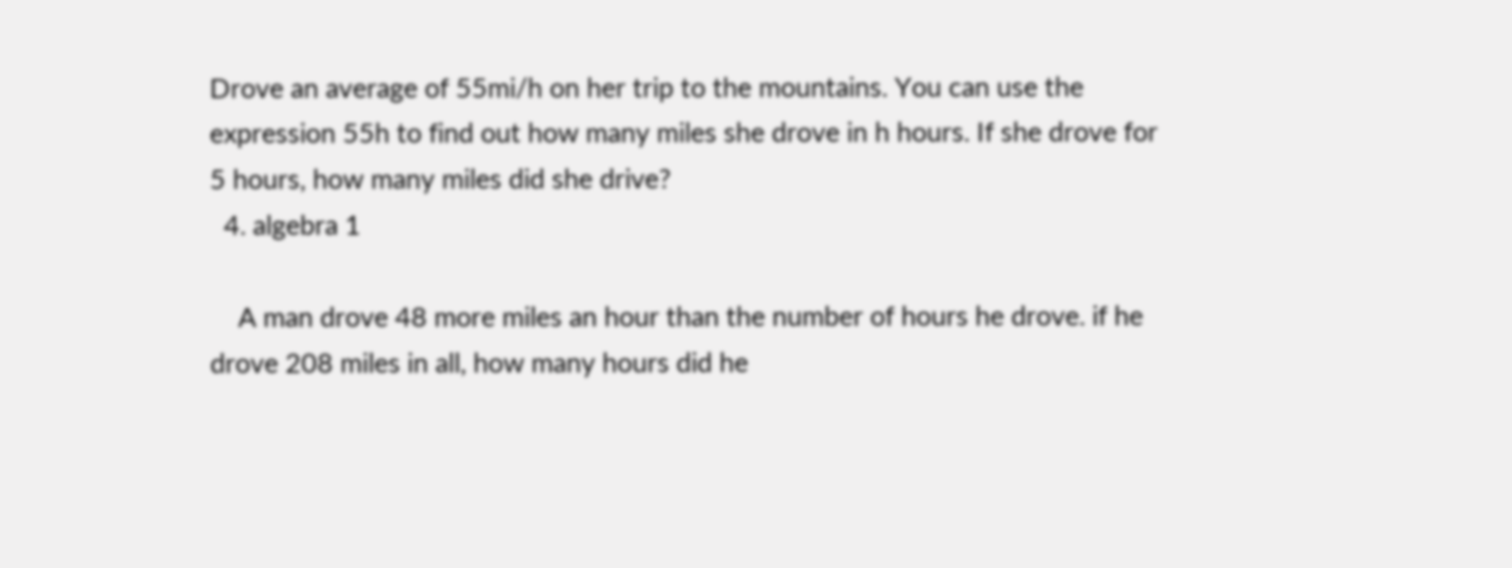Drove an average of 55mi/h on her trip to the mountains. You can use the expression 55h to find out how many miles she drove in h hours. If she drove for 5 hours, how many miles did she drive?
  4. algebra 1

    A man drove 48 more miles an hour than the number of hours he drove. if he drove 208 miles in all, how many hours did he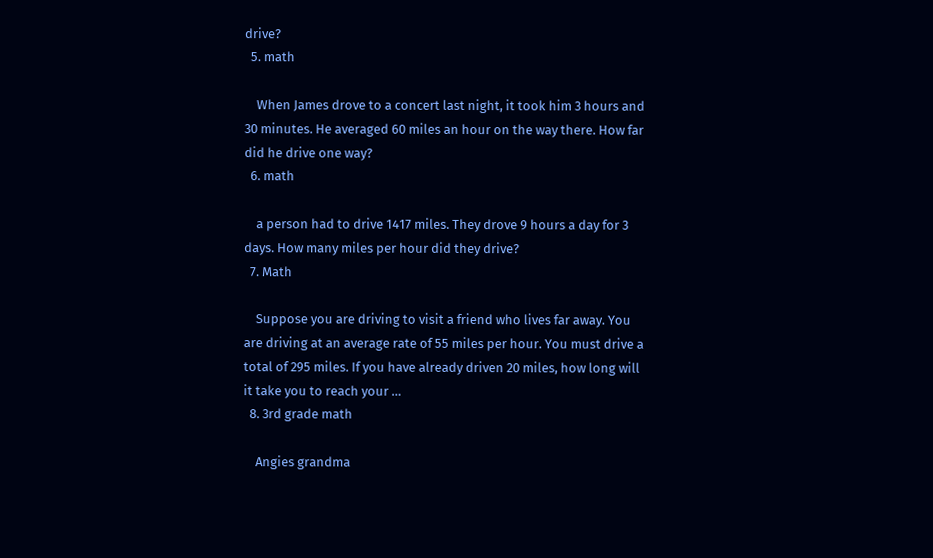drive?
  5. math

    When James drove to a concert last night, it took him 3 hours and 30 minutes. He averaged 60 miles an hour on the way there. How far did he drive one way?
  6. math

    a person had to drive 1417 miles. They drove 9 hours a day for 3 days. How many miles per hour did they drive?
  7. Math

    Suppose you are driving to visit a friend who lives far away. You are driving at an average rate of 55 miles per hour. You must drive a total of 295 miles. If you have already driven 20 miles, how long will it take you to reach your …
  8. 3rd grade math

    Angies grandma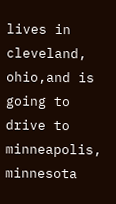lives in cleveland, ohio,and is going to drive to minneapolis, minnesota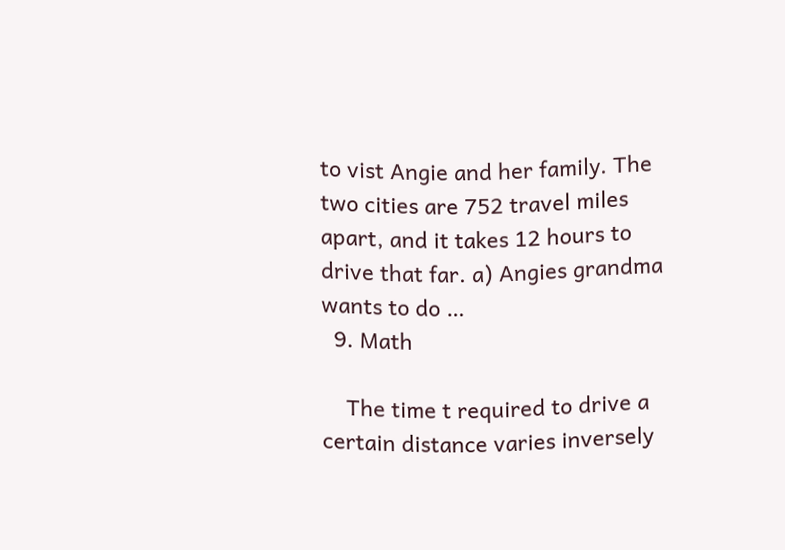to vist Angie and her family. The two cities are 752 travel miles apart, and it takes 12 hours to drive that far. a) Angies grandma wants to do …
  9. Math

    The time t required to drive a certain distance varies inversely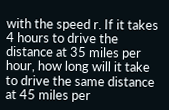with the speed r. If it takes 4 hours to drive the distance at 35 miles per hour, how long will it take to drive the same distance at 45 miles per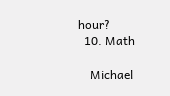hour?
  10. Math

    Michael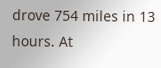drove 754 miles in 13 hours. At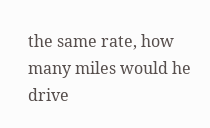the same rate, how many miles would he drive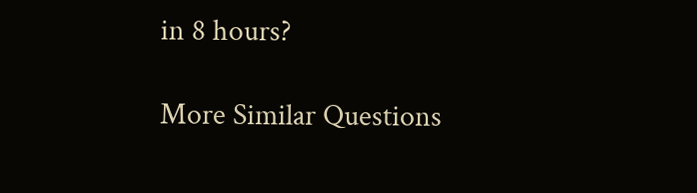in 8 hours?

More Similar Questions